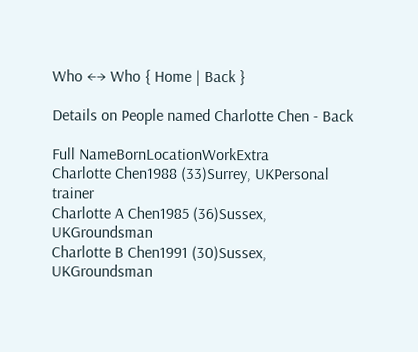Who ←→ Who { Home | Back }

Details on People named Charlotte Chen - Back

Full NameBornLocationWorkExtra
Charlotte Chen1988 (33)Surrey, UKPersonal trainer
Charlotte A Chen1985 (36)Sussex, UKGroundsman
Charlotte B Chen1991 (30)Sussex, UKGroundsman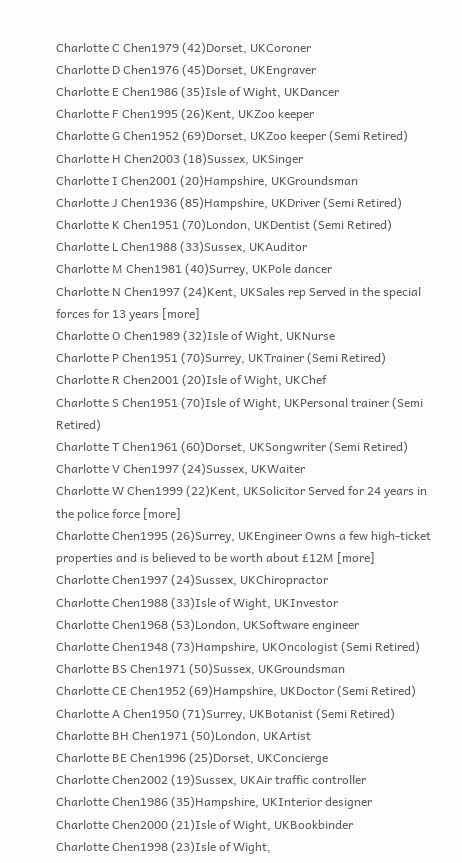Charlotte C Chen1979 (42)Dorset, UKCoroner
Charlotte D Chen1976 (45)Dorset, UKEngraver
Charlotte E Chen1986 (35)Isle of Wight, UKDancer
Charlotte F Chen1995 (26)Kent, UKZoo keeper
Charlotte G Chen1952 (69)Dorset, UKZoo keeper (Semi Retired)
Charlotte H Chen2003 (18)Sussex, UKSinger
Charlotte I Chen2001 (20)Hampshire, UKGroundsman
Charlotte J Chen1936 (85)Hampshire, UKDriver (Semi Retired)
Charlotte K Chen1951 (70)London, UKDentist (Semi Retired)
Charlotte L Chen1988 (33)Sussex, UKAuditor
Charlotte M Chen1981 (40)Surrey, UKPole dancer
Charlotte N Chen1997 (24)Kent, UKSales rep Served in the special forces for 13 years [more]
Charlotte O Chen1989 (32)Isle of Wight, UKNurse
Charlotte P Chen1951 (70)Surrey, UKTrainer (Semi Retired)
Charlotte R Chen2001 (20)Isle of Wight, UKChef
Charlotte S Chen1951 (70)Isle of Wight, UKPersonal trainer (Semi Retired)
Charlotte T Chen1961 (60)Dorset, UKSongwriter (Semi Retired)
Charlotte V Chen1997 (24)Sussex, UKWaiter
Charlotte W Chen1999 (22)Kent, UKSolicitor Served for 24 years in the police force [more]
Charlotte Chen1995 (26)Surrey, UKEngineer Owns a few high-ticket properties and is believed to be worth about £12M [more]
Charlotte Chen1997 (24)Sussex, UKChiropractor
Charlotte Chen1988 (33)Isle of Wight, UKInvestor
Charlotte Chen1968 (53)London, UKSoftware engineer
Charlotte Chen1948 (73)Hampshire, UKOncologist (Semi Retired)
Charlotte BS Chen1971 (50)Sussex, UKGroundsman
Charlotte CE Chen1952 (69)Hampshire, UKDoctor (Semi Retired)
Charlotte A Chen1950 (71)Surrey, UKBotanist (Semi Retired)
Charlotte BH Chen1971 (50)London, UKArtist
Charlotte BE Chen1996 (25)Dorset, UKConcierge
Charlotte Chen2002 (19)Sussex, UKAir traffic controller
Charlotte Chen1986 (35)Hampshire, UKInterior designer
Charlotte Chen2000 (21)Isle of Wight, UKBookbinder
Charlotte Chen1998 (23)Isle of Wight,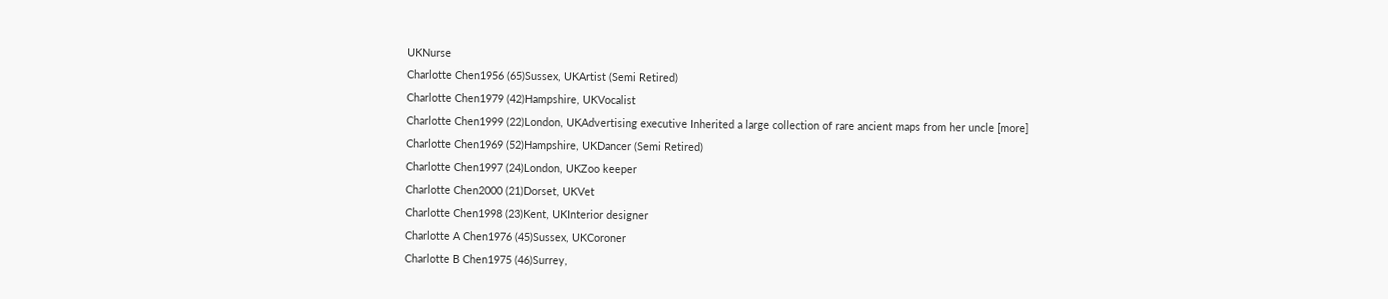UKNurse
Charlotte Chen1956 (65)Sussex, UKArtist (Semi Retired)
Charlotte Chen1979 (42)Hampshire, UKVocalist
Charlotte Chen1999 (22)London, UKAdvertising executive Inherited a large collection of rare ancient maps from her uncle [more]
Charlotte Chen1969 (52)Hampshire, UKDancer (Semi Retired)
Charlotte Chen1997 (24)London, UKZoo keeper
Charlotte Chen2000 (21)Dorset, UKVet
Charlotte Chen1998 (23)Kent, UKInterior designer
Charlotte A Chen1976 (45)Sussex, UKCoroner
Charlotte B Chen1975 (46)Surrey,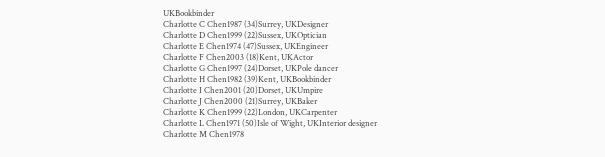UKBookbinder
Charlotte C Chen1987 (34)Surrey, UKDesigner
Charlotte D Chen1999 (22)Sussex, UKOptician
Charlotte E Chen1974 (47)Sussex, UKEngineer
Charlotte F Chen2003 (18)Kent, UKActor
Charlotte G Chen1997 (24)Dorset, UKPole dancer
Charlotte H Chen1982 (39)Kent, UKBookbinder
Charlotte I Chen2001 (20)Dorset, UKUmpire
Charlotte J Chen2000 (21)Surrey, UKBaker
Charlotte K Chen1999 (22)London, UKCarpenter
Charlotte L Chen1971 (50)Isle of Wight, UKInterior designer
Charlotte M Chen1978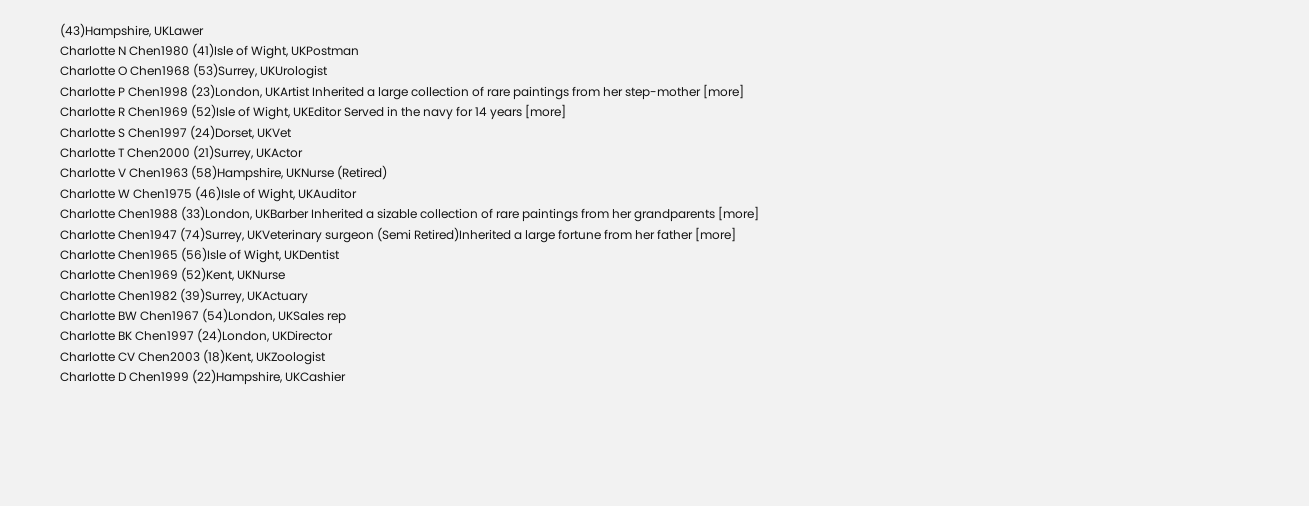(43)Hampshire, UKLawer
Charlotte N Chen1980 (41)Isle of Wight, UKPostman
Charlotte O Chen1968 (53)Surrey, UKUrologist
Charlotte P Chen1998 (23)London, UKArtist Inherited a large collection of rare paintings from her step-mother [more]
Charlotte R Chen1969 (52)Isle of Wight, UKEditor Served in the navy for 14 years [more]
Charlotte S Chen1997 (24)Dorset, UKVet
Charlotte T Chen2000 (21)Surrey, UKActor
Charlotte V Chen1963 (58)Hampshire, UKNurse (Retired)
Charlotte W Chen1975 (46)Isle of Wight, UKAuditor
Charlotte Chen1988 (33)London, UKBarber Inherited a sizable collection of rare paintings from her grandparents [more]
Charlotte Chen1947 (74)Surrey, UKVeterinary surgeon (Semi Retired)Inherited a large fortune from her father [more]
Charlotte Chen1965 (56)Isle of Wight, UKDentist
Charlotte Chen1969 (52)Kent, UKNurse
Charlotte Chen1982 (39)Surrey, UKActuary
Charlotte BW Chen1967 (54)London, UKSales rep
Charlotte BK Chen1997 (24)London, UKDirector
Charlotte CV Chen2003 (18)Kent, UKZoologist
Charlotte D Chen1999 (22)Hampshire, UKCashier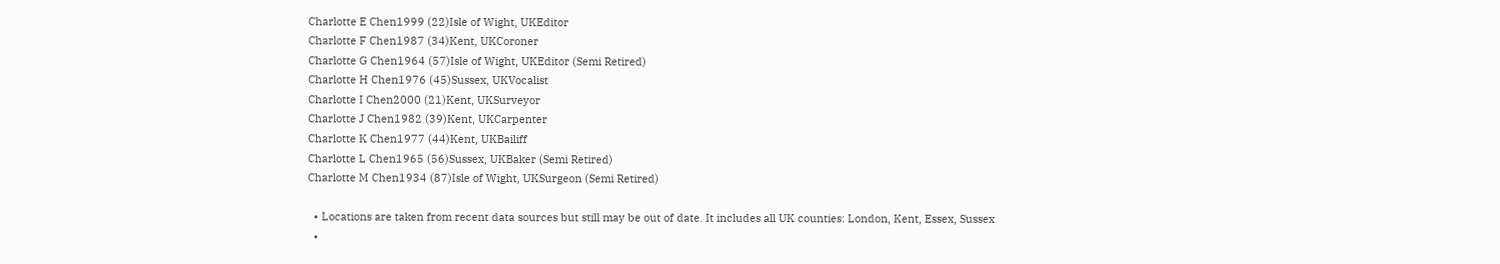Charlotte E Chen1999 (22)Isle of Wight, UKEditor
Charlotte F Chen1987 (34)Kent, UKCoroner
Charlotte G Chen1964 (57)Isle of Wight, UKEditor (Semi Retired)
Charlotte H Chen1976 (45)Sussex, UKVocalist
Charlotte I Chen2000 (21)Kent, UKSurveyor
Charlotte J Chen1982 (39)Kent, UKCarpenter
Charlotte K Chen1977 (44)Kent, UKBailiff
Charlotte L Chen1965 (56)Sussex, UKBaker (Semi Retired)
Charlotte M Chen1934 (87)Isle of Wight, UKSurgeon (Semi Retired)

  • Locations are taken from recent data sources but still may be out of date. It includes all UK counties: London, Kent, Essex, Sussex
  •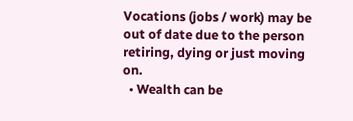Vocations (jobs / work) may be out of date due to the person retiring, dying or just moving on.
  • Wealth can be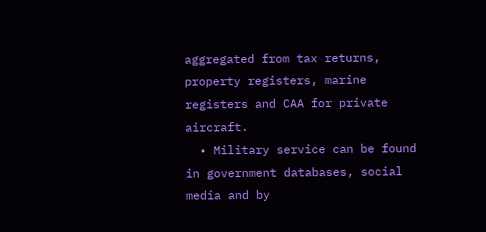aggregated from tax returns, property registers, marine registers and CAA for private aircraft.
  • Military service can be found in government databases, social media and by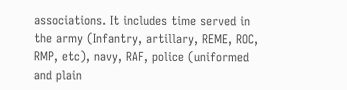associations. It includes time served in the army (Infantry, artillary, REME, ROC, RMP, etc), navy, RAF, police (uniformed and plain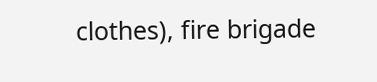clothes), fire brigade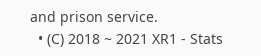and prison service.
  • (C) 2018 ~ 2021 XR1 - Stats